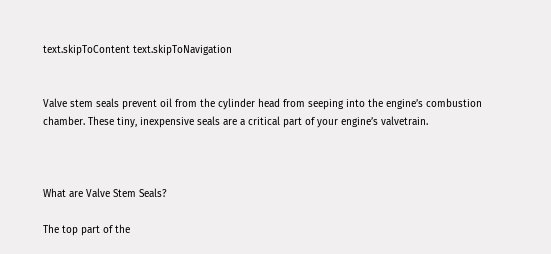text.skipToContent text.skipToNavigation


Valve stem seals prevent oil from the cylinder head from seeping into the engine’s combustion chamber. These tiny, inexpensive seals are a critical part of your engine’s valvetrain.



What are Valve Stem Seals?

The top part of the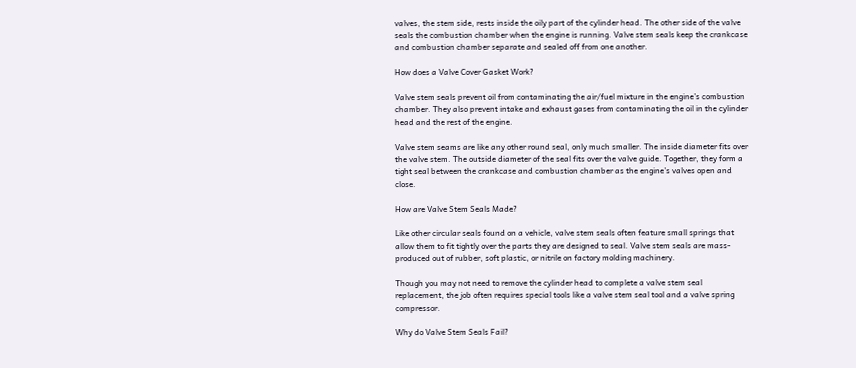valves, the stem side, rests inside the oily part of the cylinder head. The other side of the valve seals the combustion chamber when the engine is running. Valve stem seals keep the crankcase and combustion chamber separate and sealed off from one another.

How does a Valve Cover Gasket Work?

Valve stem seals prevent oil from contaminating the air/fuel mixture in the engine’s combustion chamber. They also prevent intake and exhaust gases from contaminating the oil in the cylinder head and the rest of the engine.

Valve stem seams are like any other round seal, only much smaller. The inside diameter fits over the valve stem. The outside diameter of the seal fits over the valve guide. Together, they form a tight seal between the crankcase and combustion chamber as the engine’s valves open and close.

How are Valve Stem Seals Made?

Like other circular seals found on a vehicle, valve stem seals often feature small springs that allow them to fit tightly over the parts they are designed to seal. Valve stem seals are mass-produced out of rubber, soft plastic, or nitrile on factory molding machinery.

Though you may not need to remove the cylinder head to complete a valve stem seal replacement, the job often requires special tools like a valve stem seal tool and a valve spring compressor.

Why do Valve Stem Seals Fail?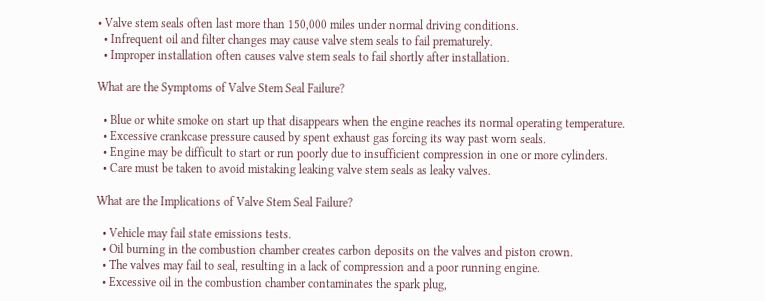• Valve stem seals often last more than 150,000 miles under normal driving conditions.
  • Infrequent oil and filter changes may cause valve stem seals to fail prematurely.
  • Improper installation often causes valve stem seals to fail shortly after installation.

What are the Symptoms of Valve Stem Seal Failure?

  • Blue or white smoke on start up that disappears when the engine reaches its normal operating temperature.
  • Excessive crankcase pressure caused by spent exhaust gas forcing its way past worn seals.
  • Engine may be difficult to start or run poorly due to insufficient compression in one or more cylinders.
  • Care must be taken to avoid mistaking leaking valve stem seals as leaky valves.

What are the Implications of Valve Stem Seal Failure?

  • Vehicle may fail state emissions tests.
  • Oil burning in the combustion chamber creates carbon deposits on the valves and piston crown.
  • The valves may fail to seal, resulting in a lack of compression and a poor running engine.
  • Excessive oil in the combustion chamber contaminates the spark plug,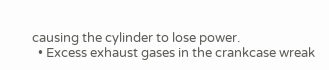causing the cylinder to lose power.
  • Excess exhaust gases in the crankcase wreak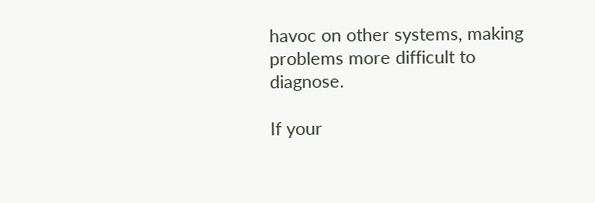havoc on other systems, making problems more difficult to diagnose.

If your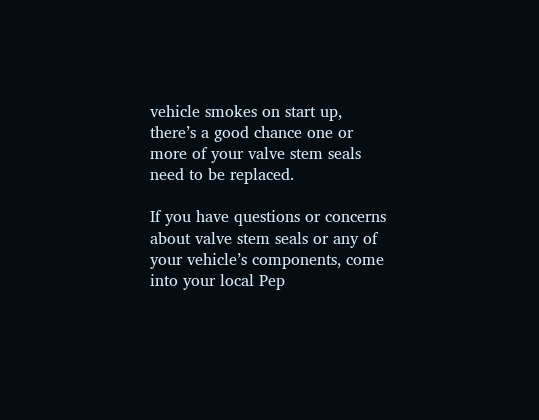vehicle smokes on start up, there’s a good chance one or more of your valve stem seals need to be replaced.

If you have questions or concerns about valve stem seals or any of your vehicle’s components, come into your local Pep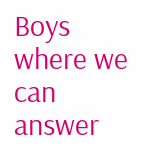Boys where we can answer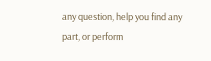any question, help you find any part, or perform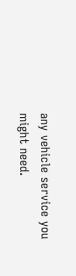any vehicle service you might need.